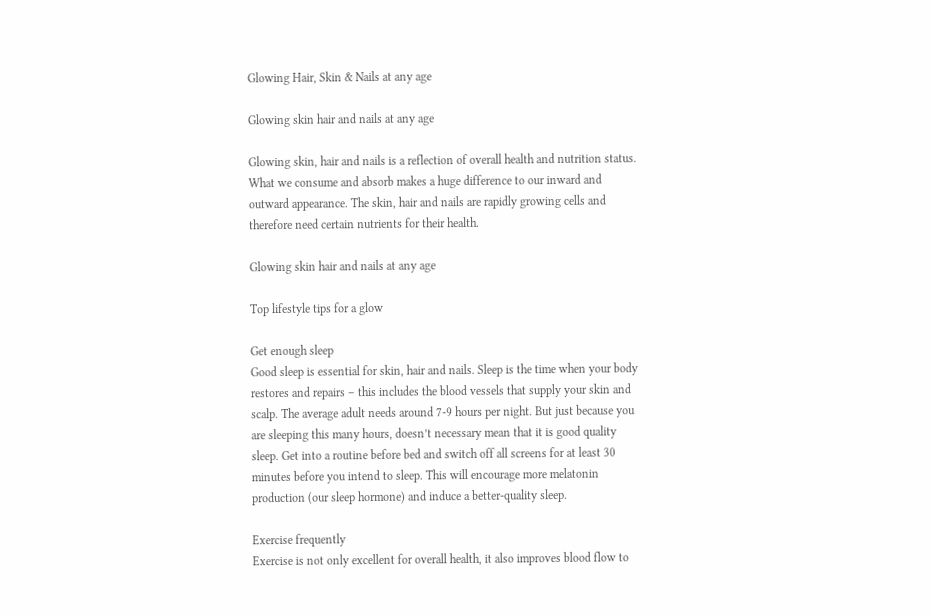Glowing Hair, Skin & Nails at any age

Glowing skin hair and nails at any age

Glowing skin, hair and nails is a reflection of overall health and nutrition status. What we consume and absorb makes a huge difference to our inward and outward appearance. The skin, hair and nails are rapidly growing cells and therefore need certain nutrients for their health.

Glowing skin hair and nails at any age

Top lifestyle tips for a glow

Get enough sleep
Good sleep is essential for skin, hair and nails. Sleep is the time when your body restores and repairs – this includes the blood vessels that supply your skin and scalp. The average adult needs around 7-9 hours per night. But just because you are sleeping this many hours, doesn’t necessary mean that it is good quality sleep. Get into a routine before bed and switch off all screens for at least 30 minutes before you intend to sleep. This will encourage more melatonin production (our sleep hormone) and induce a better-quality sleep.

Exercise frequently
Exercise is not only excellent for overall health, it also improves blood flow to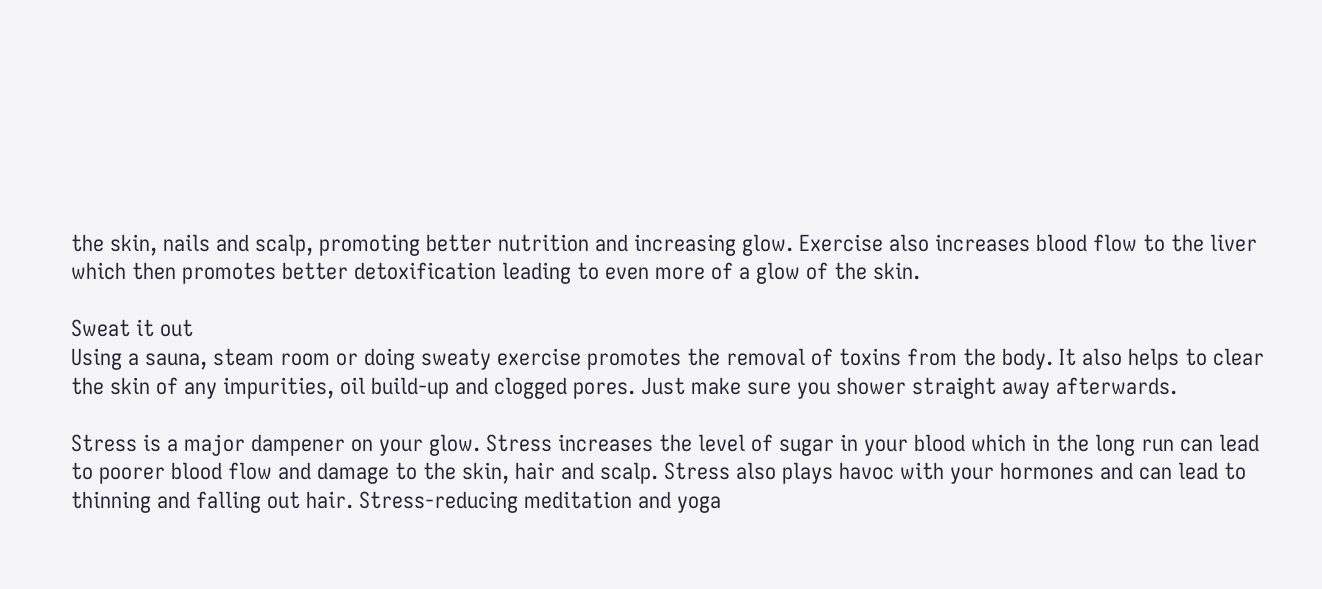the skin, nails and scalp, promoting better nutrition and increasing glow. Exercise also increases blood flow to the liver which then promotes better detoxification leading to even more of a glow of the skin.

Sweat it out
Using a sauna, steam room or doing sweaty exercise promotes the removal of toxins from the body. It also helps to clear the skin of any impurities, oil build-up and clogged pores. Just make sure you shower straight away afterwards.

Stress is a major dampener on your glow. Stress increases the level of sugar in your blood which in the long run can lead to poorer blood flow and damage to the skin, hair and scalp. Stress also plays havoc with your hormones and can lead to thinning and falling out hair. Stress-reducing meditation and yoga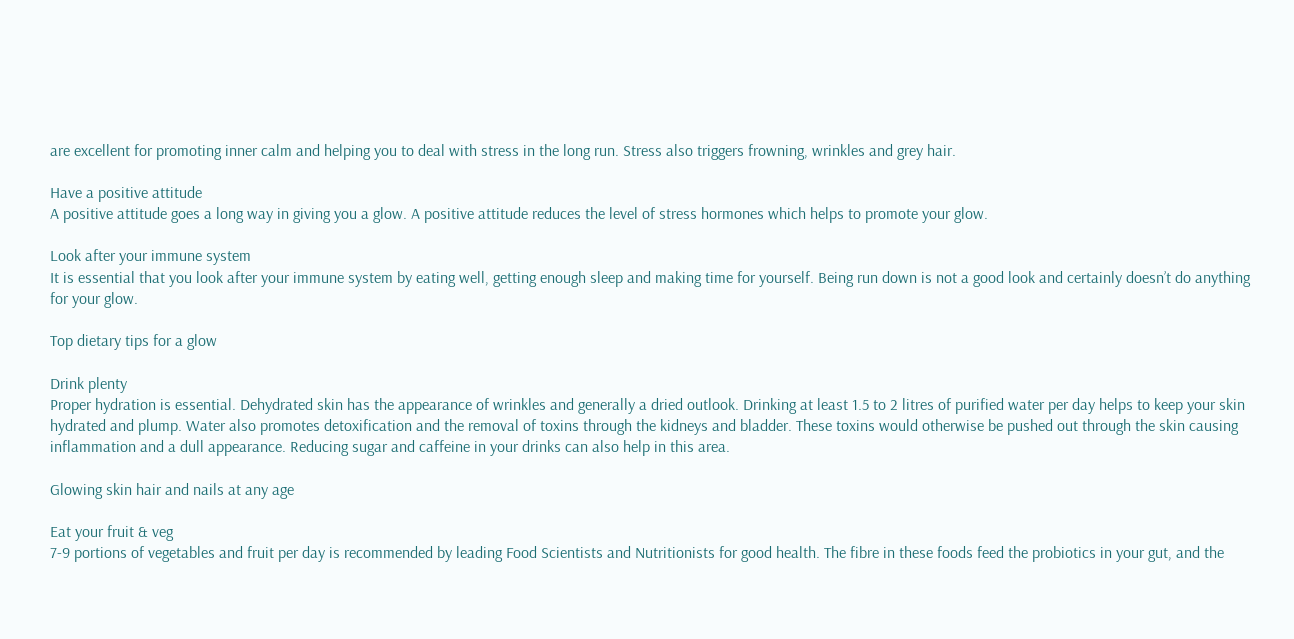are excellent for promoting inner calm and helping you to deal with stress in the long run. Stress also triggers frowning, wrinkles and grey hair.

Have a positive attitude
A positive attitude goes a long way in giving you a glow. A positive attitude reduces the level of stress hormones which helps to promote your glow.

Look after your immune system
It is essential that you look after your immune system by eating well, getting enough sleep and making time for yourself. Being run down is not a good look and certainly doesn’t do anything for your glow.

Top dietary tips for a glow

Drink plenty
Proper hydration is essential. Dehydrated skin has the appearance of wrinkles and generally a dried outlook. Drinking at least 1.5 to 2 litres of purified water per day helps to keep your skin hydrated and plump. Water also promotes detoxification and the removal of toxins through the kidneys and bladder. These toxins would otherwise be pushed out through the skin causing inflammation and a dull appearance. Reducing sugar and caffeine in your drinks can also help in this area.

Glowing skin hair and nails at any age

Eat your fruit & veg
7-9 portions of vegetables and fruit per day is recommended by leading Food Scientists and Nutritionists for good health. The fibre in these foods feed the probiotics in your gut, and the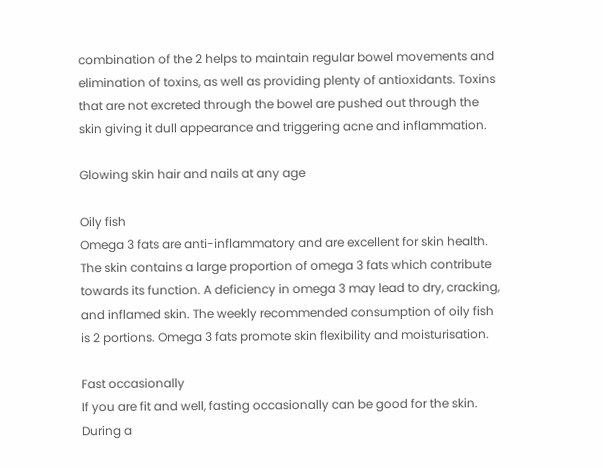combination of the 2 helps to maintain regular bowel movements and elimination of toxins, as well as providing plenty of antioxidants. Toxins that are not excreted through the bowel are pushed out through the skin giving it dull appearance and triggering acne and inflammation.

Glowing skin hair and nails at any age

Oily fish
Omega 3 fats are anti-inflammatory and are excellent for skin health. The skin contains a large proportion of omega 3 fats which contribute towards its function. A deficiency in omega 3 may lead to dry, cracking, and inflamed skin. The weekly recommended consumption of oily fish is 2 portions. Omega 3 fats promote skin flexibility and moisturisation.

Fast occasionally
If you are fit and well, fasting occasionally can be good for the skin. During a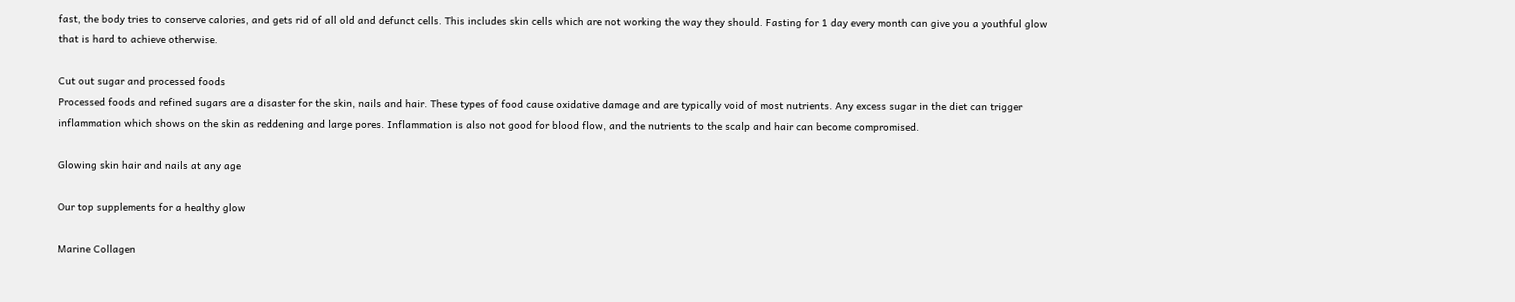fast, the body tries to conserve calories, and gets rid of all old and defunct cells. This includes skin cells which are not working the way they should. Fasting for 1 day every month can give you a youthful glow that is hard to achieve otherwise.

Cut out sugar and processed foods
Processed foods and refined sugars are a disaster for the skin, nails and hair. These types of food cause oxidative damage and are typically void of most nutrients. Any excess sugar in the diet can trigger inflammation which shows on the skin as reddening and large pores. Inflammation is also not good for blood flow, and the nutrients to the scalp and hair can become compromised.

Glowing skin hair and nails at any age

Our top supplements for a healthy glow

Marine Collagen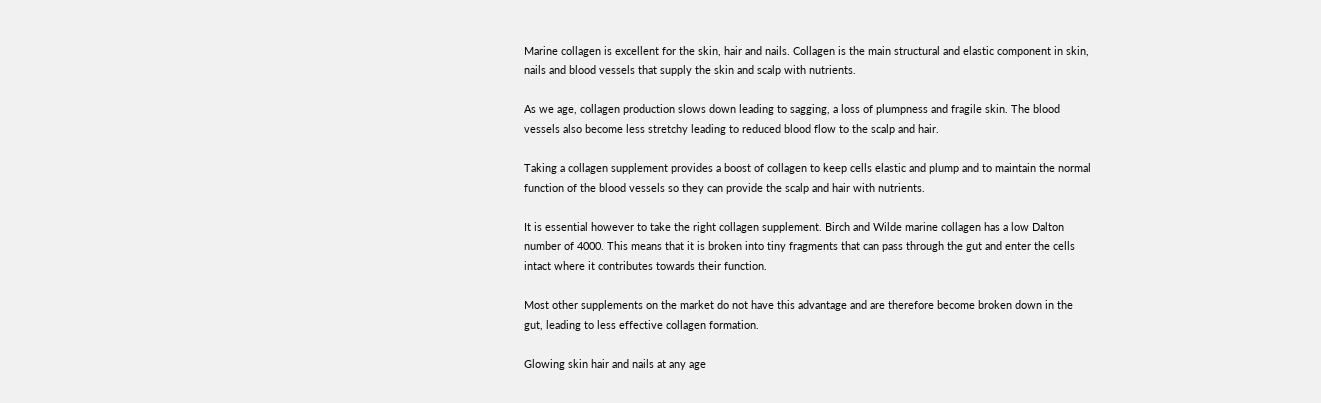Marine collagen is excellent for the skin, hair and nails. Collagen is the main structural and elastic component in skin, nails and blood vessels that supply the skin and scalp with nutrients.

As we age, collagen production slows down leading to sagging, a loss of plumpness and fragile skin. The blood vessels also become less stretchy leading to reduced blood flow to the scalp and hair.

Taking a collagen supplement provides a boost of collagen to keep cells elastic and plump and to maintain the normal function of the blood vessels so they can provide the scalp and hair with nutrients.

It is essential however to take the right collagen supplement. Birch and Wilde marine collagen has a low Dalton number of 4000. This means that it is broken into tiny fragments that can pass through the gut and enter the cells intact where it contributes towards their function.

Most other supplements on the market do not have this advantage and are therefore become broken down in the gut, leading to less effective collagen formation.

Glowing skin hair and nails at any age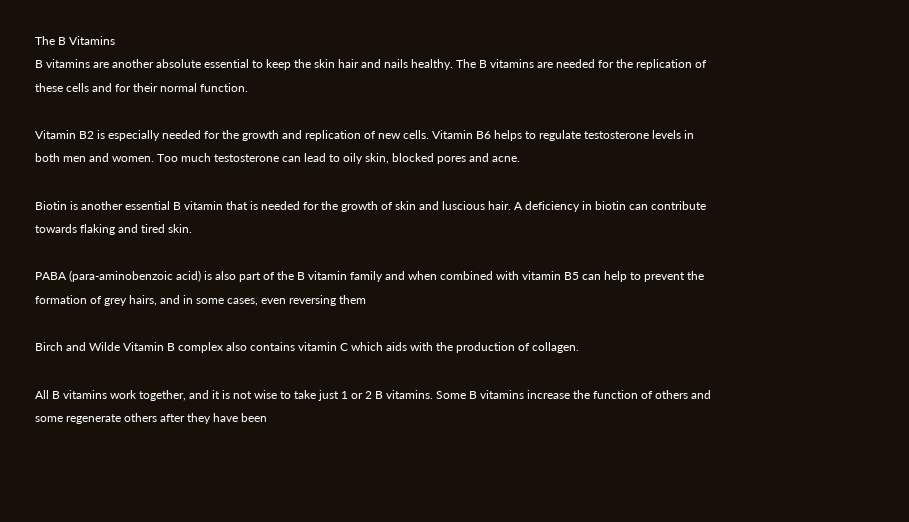The B Vitamins
B vitamins are another absolute essential to keep the skin hair and nails healthy. The B vitamins are needed for the replication of these cells and for their normal function.

Vitamin B2 is especially needed for the growth and replication of new cells. Vitamin B6 helps to regulate testosterone levels in both men and women. Too much testosterone can lead to oily skin, blocked pores and acne.

Biotin is another essential B vitamin that is needed for the growth of skin and luscious hair. A deficiency in biotin can contribute towards flaking and tired skin.

PABA (para-aminobenzoic acid) is also part of the B vitamin family and when combined with vitamin B5 can help to prevent the formation of grey hairs, and in some cases, even reversing them

Birch and Wilde Vitamin B complex also contains vitamin C which aids with the production of collagen.

All B vitamins work together, and it is not wise to take just 1 or 2 B vitamins. Some B vitamins increase the function of others and some regenerate others after they have been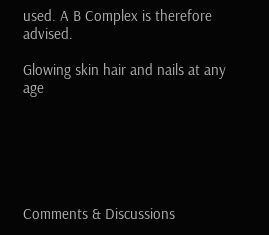used. A B Complex is therefore advised.

Glowing skin hair and nails at any age






Comments & Discussions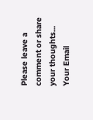Please leave a comment or share your thoughts...
Your Email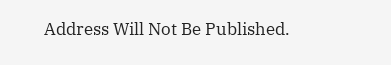Address Will Not Be Published.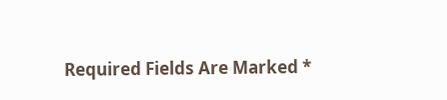Required Fields Are Marked *